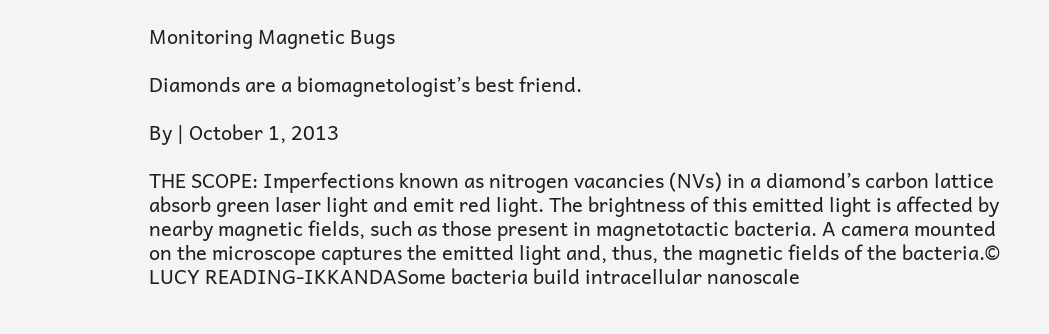Monitoring Magnetic Bugs

Diamonds are a biomagnetologist’s best friend.

By | October 1, 2013

THE SCOPE: Imperfections known as nitrogen vacancies (NVs) in a diamond’s carbon lattice absorb green laser light and emit red light. The brightness of this emitted light is affected by nearby magnetic fields, such as those present in magnetotactic bacteria. A camera mounted on the microscope captures the emitted light and, thus, the magnetic fields of the bacteria.© LUCY READING-IKKANDASome bacteria build intracellular nanoscale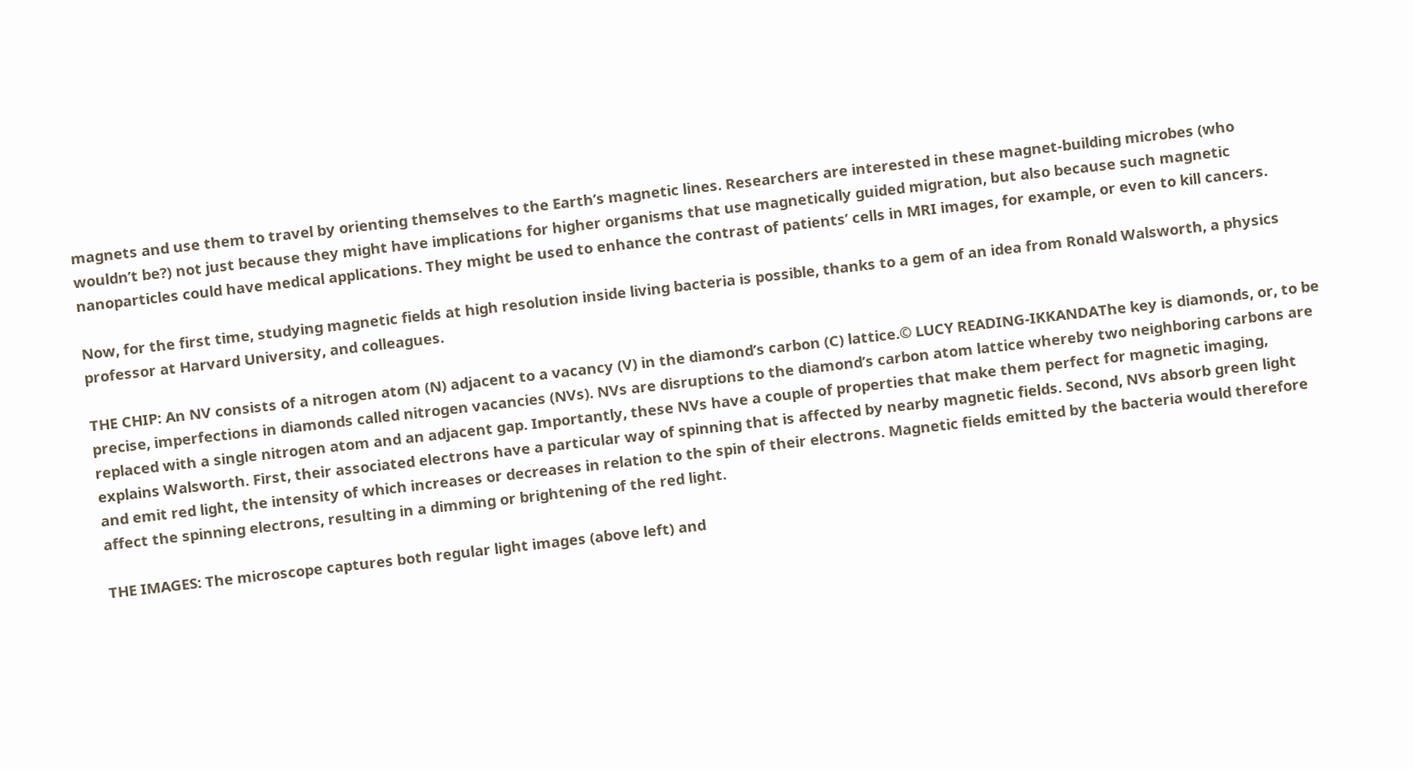magnets and use them to travel by orienting themselves to the Earth’s magnetic lines. Researchers are interested in these magnet-building microbes (who wouldn’t be?) not just because they might have implications for higher organisms that use magnetically guided migration, but also because such magnetic nanoparticles could have medical applications. They might be used to enhance the contrast of patients’ cells in MRI images, for example, or even to kill cancers.

Now, for the first time, studying magnetic fields at high resolution inside living bacteria is possible, thanks to a gem of an idea from Ronald Walsworth, a physics professor at Harvard University, and colleagues.

THE CHIP: An NV consists of a nitrogen atom (N) adjacent to a vacancy (V) in the diamond’s carbon (C) lattice.© LUCY READING-IKKANDAThe key is diamonds, or, to be precise, imperfections in diamonds called nitrogen vacancies (NVs). NVs are disruptions to the diamond’s carbon atom lattice whereby two neighboring carbons are replaced with a single nitrogen atom and an adjacent gap. Importantly, these NVs have a couple of properties that make them perfect for magnetic imaging, explains Walsworth. First, their associated electrons have a particular way of spinning that is affected by nearby magnetic fields. Second, NVs absorb green light and emit red light, the intensity of which increases or decreases in relation to the spin of their electrons. Magnetic fields emitted by the bacteria would therefore affect the spinning electrons, resulting in a dimming or brightening of the red light.

THE IMAGES: The microscope captures both regular light images (above left) and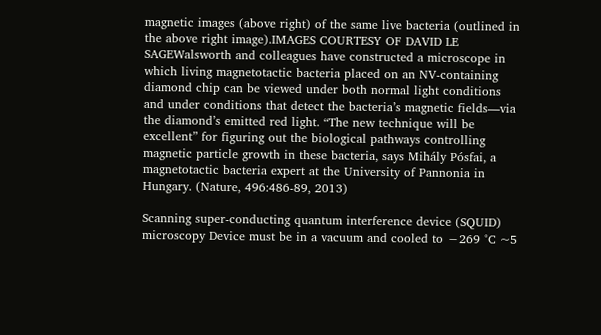magnetic images (above right) of the same live bacteria (outlined in the above right image).IMAGES COURTESY OF DAVID LE SAGEWalsworth and colleagues have constructed a microscope in which living magnetotactic bacteria placed on an NV-containing diamond chip can be viewed under both normal light conditions and under conditions that detect the bacteria’s magnetic fields—via the diamond’s emitted red light. “The new technique will be excellent” for figuring out the biological pathways controlling magnetic particle growth in these bacteria, says Mihály Pósfai, a magnetotactic bacteria expert at the University of Pannonia in Hungary. (Nature, 496:486-89, 2013)

Scanning super-conducting quantum interference device (SQUID) microscopy Device must be in a vacuum and cooled to −269 °C ~5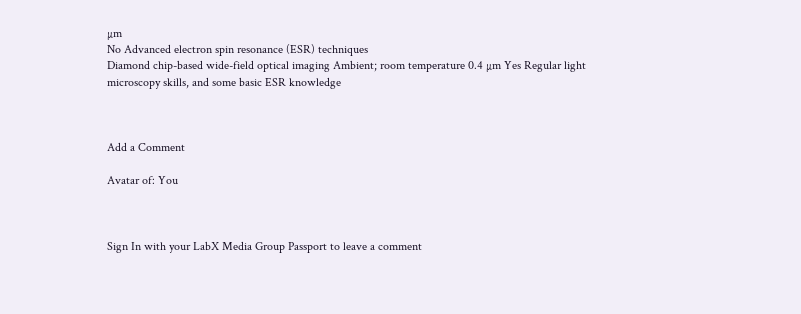µm
No Advanced electron spin resonance (ESR) techniques
Diamond chip-based wide-field optical imaging Ambient; room temperature 0.4 µm Yes Regular light microscopy skills, and some basic ESR knowledge



Add a Comment

Avatar of: You



Sign In with your LabX Media Group Passport to leave a comment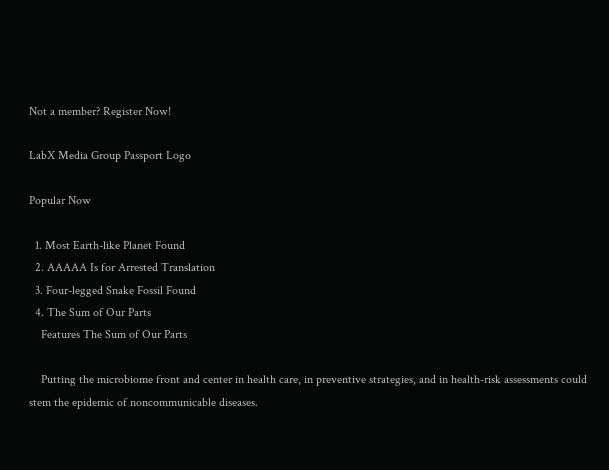Not a member? Register Now!

LabX Media Group Passport Logo

Popular Now

  1. Most Earth-like Planet Found
  2. AAAAA Is for Arrested Translation
  3. Four-legged Snake Fossil Found
  4. The Sum of Our Parts
    Features The Sum of Our Parts

    Putting the microbiome front and center in health care, in preventive strategies, and in health-risk assessments could stem the epidemic of noncommunicable diseases.